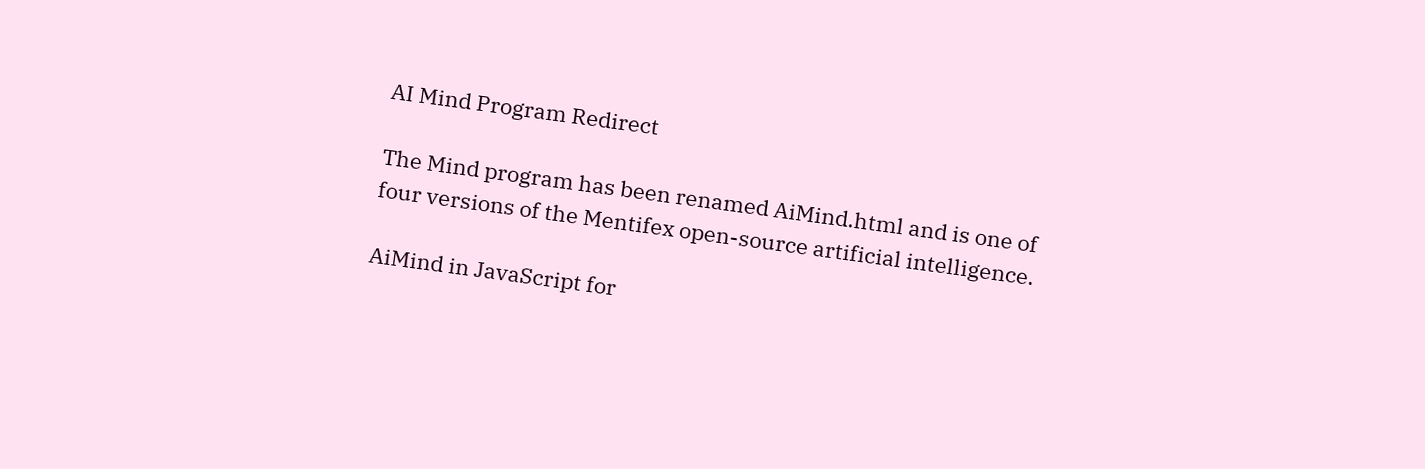AI Mind Program Redirect

The Mind program has been renamed AiMind.html and is one of
four versions of the Mentifex open-source artificial intelligence.

AiMind in JavaScript for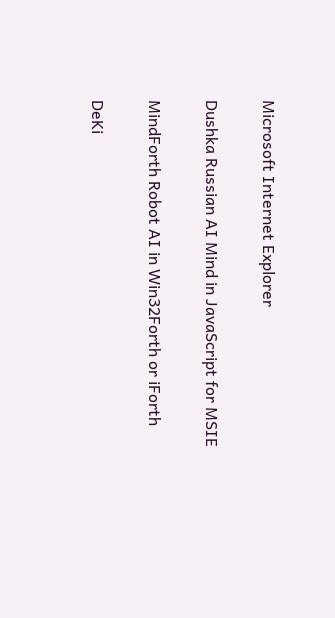Microsoft Internet Explorer

Dushka Russian AI Mind in JavaScript for MSIE

MindForth Robot AI in Win32Forth or iForth

DeKi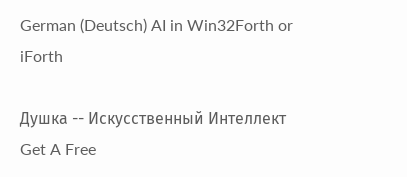German (Deutsch) AI in Win32Forth or iForth

Душка -- Искусственный Интеллект
Get A Free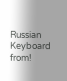Russian Keyboard from!